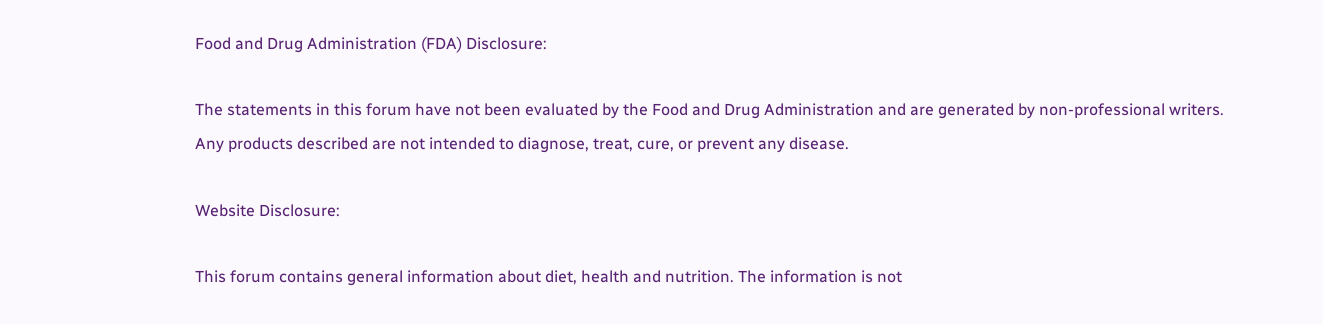Food and Drug Administration (FDA) Disclosure:

The statements in this forum have not been evaluated by the Food and Drug Administration and are generated by non-professional writers. Any products described are not intended to diagnose, treat, cure, or prevent any disease.

Website Disclosure:

This forum contains general information about diet, health and nutrition. The information is not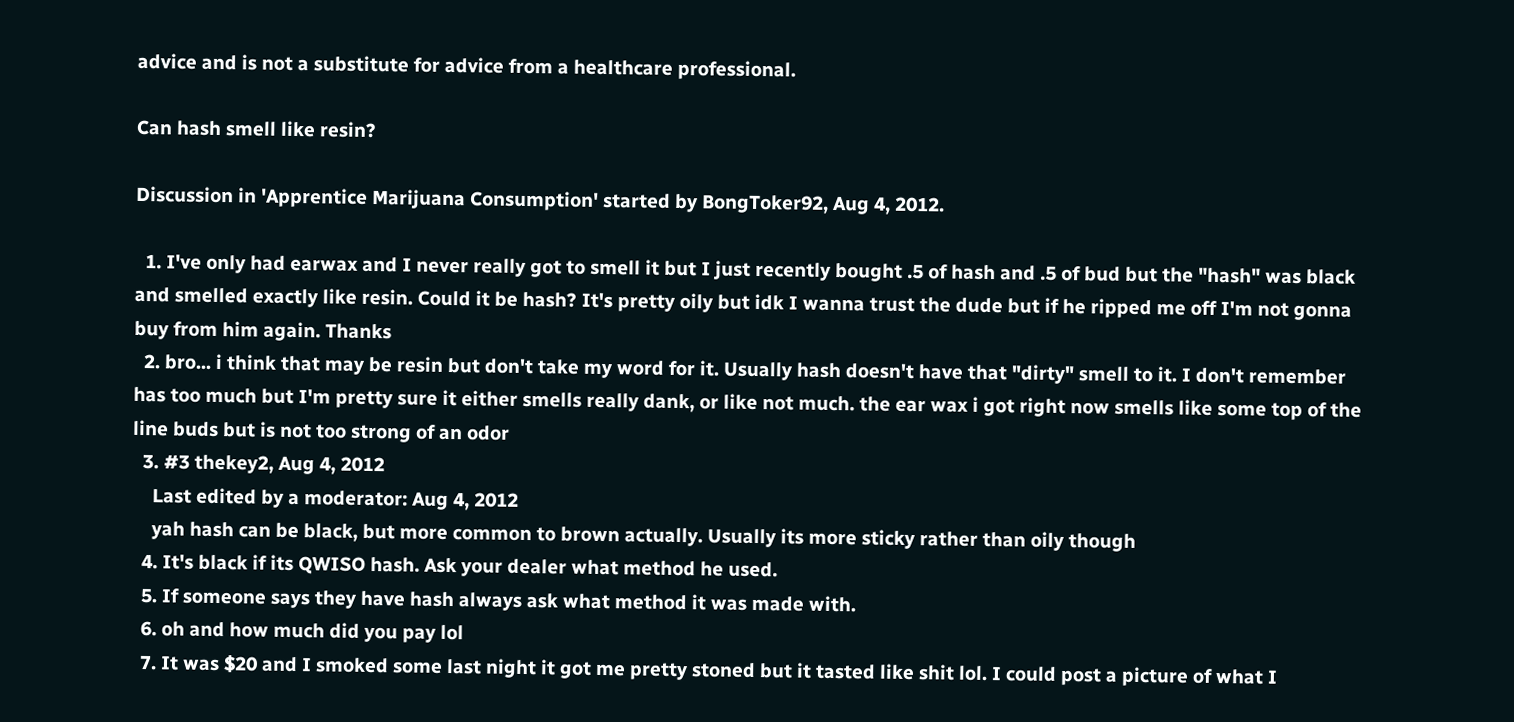advice and is not a substitute for advice from a healthcare professional.

Can hash smell like resin?

Discussion in 'Apprentice Marijuana Consumption' started by BongToker92, Aug 4, 2012.

  1. I've only had earwax and I never really got to smell it but I just recently bought .5 of hash and .5 of bud but the "hash" was black and smelled exactly like resin. Could it be hash? It's pretty oily but idk I wanna trust the dude but if he ripped me off I'm not gonna buy from him again. Thanks
  2. bro... i think that may be resin but don't take my word for it. Usually hash doesn't have that "dirty" smell to it. I don't remember has too much but I'm pretty sure it either smells really dank, or like not much. the ear wax i got right now smells like some top of the line buds but is not too strong of an odor
  3. #3 thekey2, Aug 4, 2012
    Last edited by a moderator: Aug 4, 2012
    yah hash can be black, but more common to brown actually. Usually its more sticky rather than oily though
  4. It's black if its QWISO hash. Ask your dealer what method he used.
  5. If someone says they have hash always ask what method it was made with.
  6. oh and how much did you pay lol
  7. It was $20 and I smoked some last night it got me pretty stoned but it tasted like shit lol. I could post a picture of what I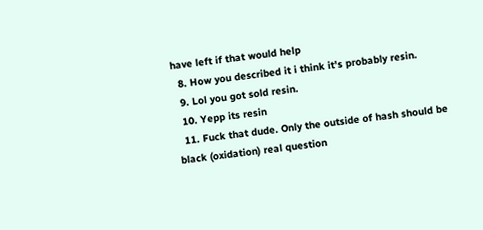have left if that would help
  8. How you described it i think it's probably resin.
  9. Lol you got sold resin.
  10. Yepp its resin
  11. Fuck that dude. Only the outside of hash should be black (oxidation) real question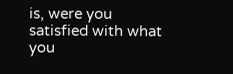is, were you satisfied with what you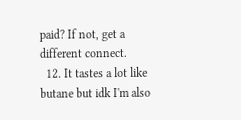paid? If not, get a different connect.
  12. It tastes a lot like butane but idk I'm also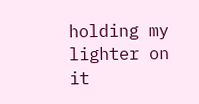holding my lighter on it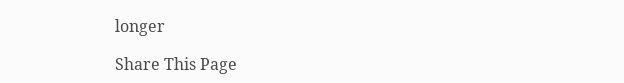longer

Share This Page